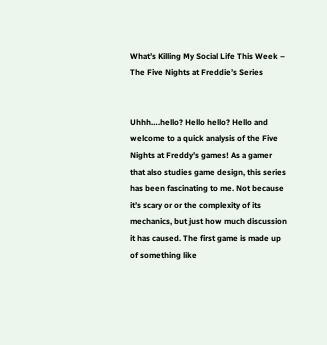What’s Killing My Social Life This Week – The Five Nights at Freddie’s Series


Uhhh….hello? Hello hello? Hello and welcome to a quick analysis of the Five Nights at Freddy’s games! As a gamer that also studies game design, this series has been fascinating to me. Not because it’s scary or or the complexity of its mechanics, but just how much discussion it has caused. The first game is made up of something like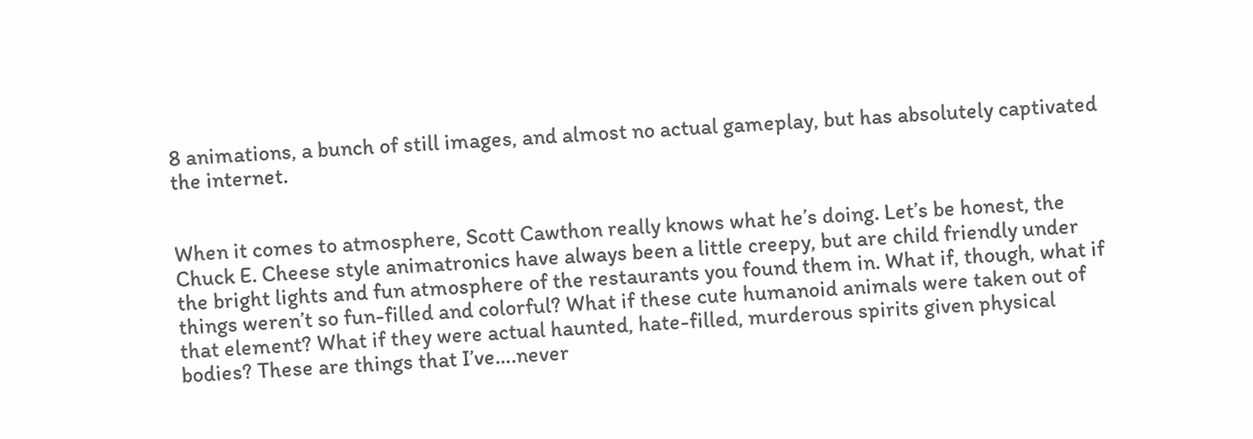8 animations, a bunch of still images, and almost no actual gameplay, but has absolutely captivated the internet.


When it comes to atmosphere, Scott Cawthon really knows what he’s doing. Let’s be honest, the Chuck E. Cheese style animatronics have always been a little creepy, but are child friendly under the bright lights and fun atmosphere of the restaurants you found them in. What if, though, what if things weren’t so fun-filled and colorful? What if these cute humanoid animals were taken out of that element? What if they were actual haunted, hate-filled, murderous spirits given physical bodies? These are things that I’ve….never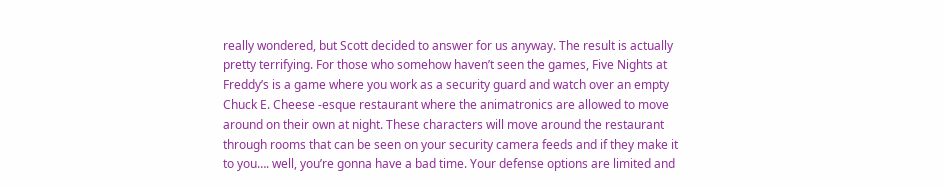really wondered, but Scott decided to answer for us anyway. The result is actually pretty terrifying. For those who somehow haven’t seen the games, Five Nights at Freddy’s is a game where you work as a security guard and watch over an empty Chuck E. Cheese -esque restaurant where the animatronics are allowed to move around on their own at night. These characters will move around the restaurant through rooms that can be seen on your security camera feeds and if they make it to you…. well, you’re gonna have a bad time. Your defense options are limited and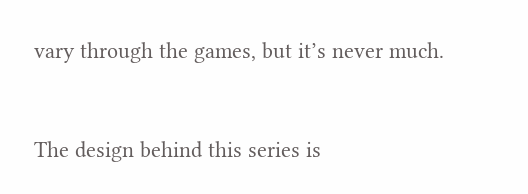vary through the games, but it’s never much.


The design behind this series is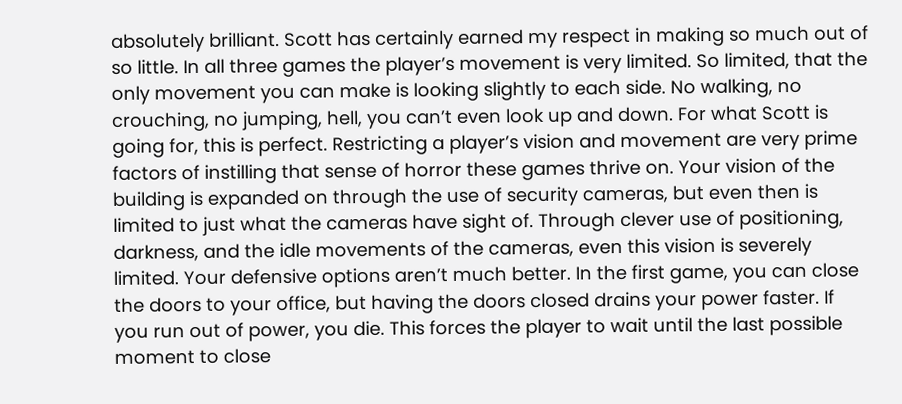absolutely brilliant. Scott has certainly earned my respect in making so much out of so little. In all three games the player’s movement is very limited. So limited, that the only movement you can make is looking slightly to each side. No walking, no crouching, no jumping, hell, you can’t even look up and down. For what Scott is going for, this is perfect. Restricting a player’s vision and movement are very prime factors of instilling that sense of horror these games thrive on. Your vision of the building is expanded on through the use of security cameras, but even then is limited to just what the cameras have sight of. Through clever use of positioning, darkness, and the idle movements of the cameras, even this vision is severely limited. Your defensive options aren’t much better. In the first game, you can close the doors to your office, but having the doors closed drains your power faster. If you run out of power, you die. This forces the player to wait until the last possible moment to close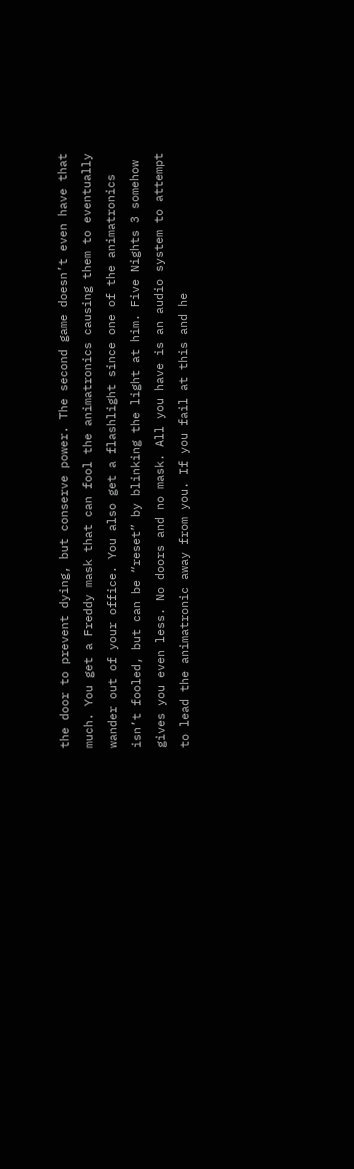the door to prevent dying, but conserve power. The second game doesn’t even have that much. You get a Freddy mask that can fool the animatronics causing them to eventually wander out of your office. You also get a flashlight since one of the animatronics isn’t fooled, but can be “reset” by blinking the light at him. Five Nights 3 somehow gives you even less. No doors and no mask. All you have is an audio system to attempt to lead the animatronic away from you. If you fail at this and he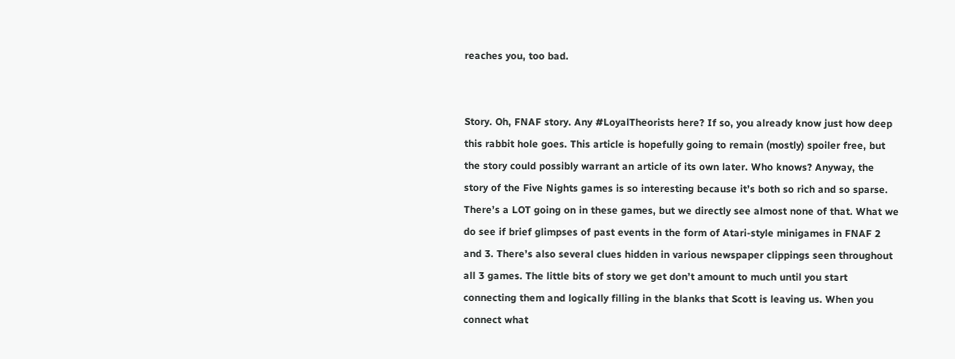reaches you, too bad.


Story. Oh, FNAF story. Any #LoyalTheorists here? If so, you already know just how deep this rabbit hole goes. This article is hopefully going to remain (mostly) spoiler free, but the story could possibly warrant an article of its own later. Who knows? Anyway, the story of the Five Nights games is so interesting because it’s both so rich and so sparse. There’s a LOT going on in these games, but we directly see almost none of that. What we do see if brief glimpses of past events in the form of Atari-style minigames in FNAF 2 and 3. There’s also several clues hidden in various newspaper clippings seen throughout all 3 games. The little bits of story we get don’t amount to much until you start connecting them and logically filling in the blanks that Scott is leaving us. When you connect what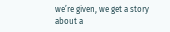we’re given, we get a story about a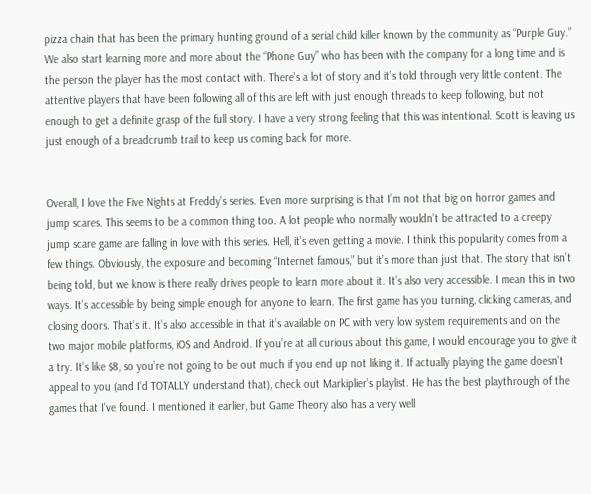pizza chain that has been the primary hunting ground of a serial child killer known by the community as “Purple Guy.” We also start learning more and more about the “Phone Guy” who has been with the company for a long time and is the person the player has the most contact with. There’s a lot of story and it’s told through very little content. The attentive players that have been following all of this are left with just enough threads to keep following, but not enough to get a definite grasp of the full story. I have a very strong feeling that this was intentional. Scott is leaving us just enough of a breadcrumb trail to keep us coming back for more.


Overall, I love the Five Nights at Freddy’s series. Even more surprising is that I’m not that big on horror games and jump scares. This seems to be a common thing too. A lot people who normally wouldn’t be attracted to a creepy jump scare game are falling in love with this series. Hell, it’s even getting a movie. I think this popularity comes from a few things. Obviously, the exposure and becoming “Internet famous,” but it’s more than just that. The story that isn’t being told, but we know is there really drives people to learn more about it. It’s also very accessible. I mean this in two ways. It’s accessible by being simple enough for anyone to learn. The first game has you turning, clicking cameras, and closing doors. That’s it. It’s also accessible in that it’s available on PC with very low system requirements and on the two major mobile platforms, iOS and Android. If you’re at all curious about this game, I would encourage you to give it a try. It’s like $8, so you’re not going to be out much if you end up not liking it. If actually playing the game doesn’t appeal to you (and I’d TOTALLY understand that), check out Markiplier’s playlist. He has the best playthrough of the games that I’ve found. I mentioned it earlier, but Game Theory also has a very well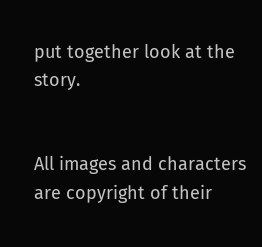put together look at the story.


All images and characters are copyright of their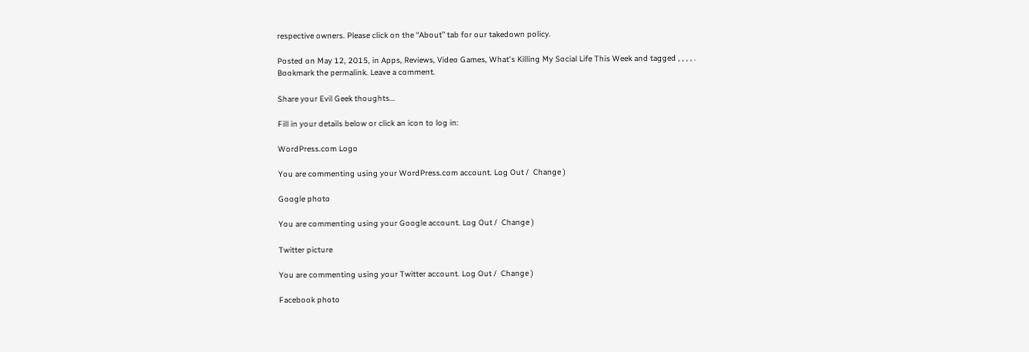respective owners. Please click on the “About” tab for our takedown policy.

Posted on May 12, 2015, in Apps, Reviews, Video Games, What's Killing My Social Life This Week and tagged , , , , . Bookmark the permalink. Leave a comment.

Share your Evil Geek thoughts...

Fill in your details below or click an icon to log in:

WordPress.com Logo

You are commenting using your WordPress.com account. Log Out /  Change )

Google photo

You are commenting using your Google account. Log Out /  Change )

Twitter picture

You are commenting using your Twitter account. Log Out /  Change )

Facebook photo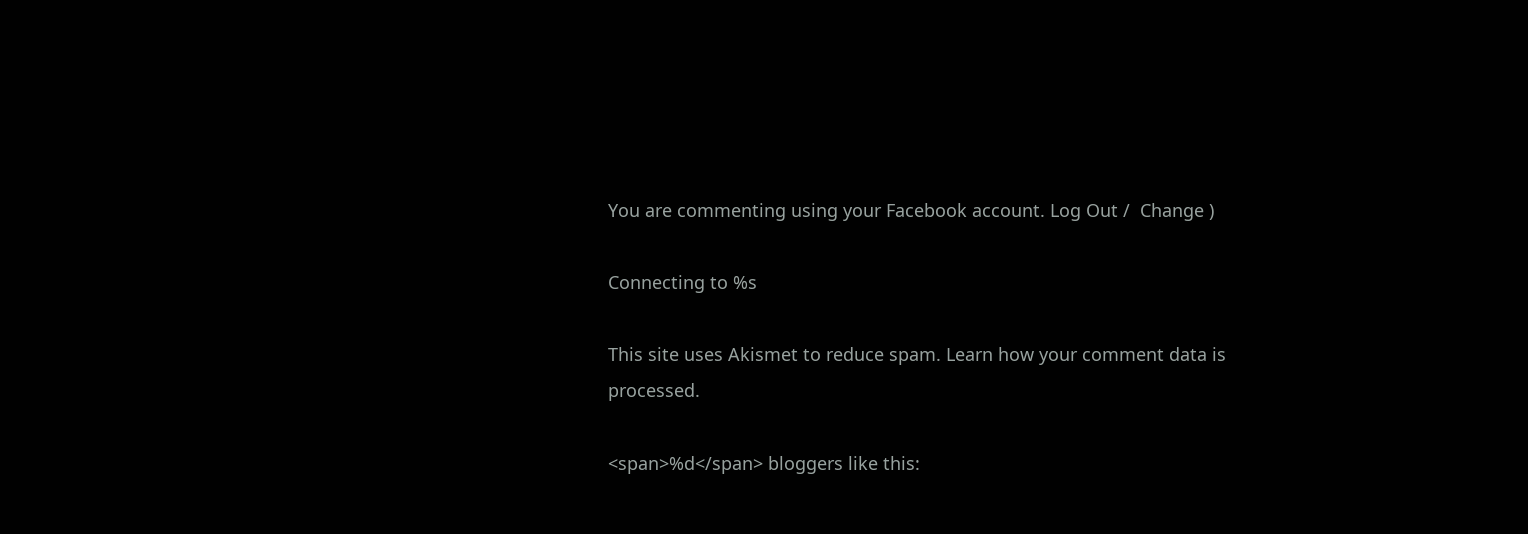You are commenting using your Facebook account. Log Out /  Change )

Connecting to %s

This site uses Akismet to reduce spam. Learn how your comment data is processed.

<span>%d</span> bloggers like this: